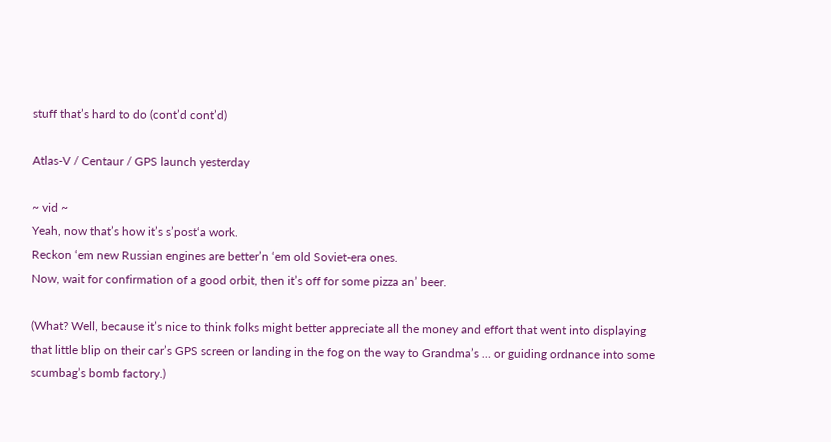stuff that’s hard to do (cont’d cont’d)

Atlas-V / Centaur / GPS launch yesterday

~ vid ~
Yeah, now that’s how it’s s’post‘a work.
Reckon ‘em new Russian engines are better’n ‘em old Soviet-era ones.
Now, wait for confirmation of a good orbit, then it’s off for some pizza an’ beer.

(What? Well, because it’s nice to think folks might better appreciate all the money and effort that went into displaying that little blip on their car’s GPS screen or landing in the fog on the way to Grandma’s … or guiding ordnance into some scumbag’s bomb factory.)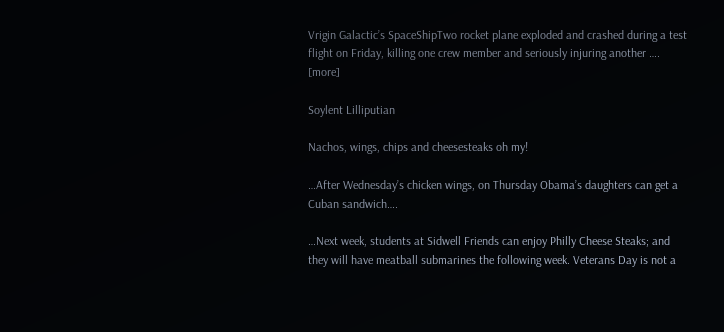Vrigin Galactic’s SpaceShipTwo rocket plane exploded and crashed during a test flight on Friday, killing one crew member and seriously injuring another …. [more]

Soylent Lilliputian

Nachos, wings, chips and cheesesteaks oh my!

…After Wednesday’s chicken wings, on Thursday Obama’s daughters can get a Cuban sandwich….

…Next week, students at Sidwell Friends can enjoy Philly Cheese Steaks; and they will have meatball submarines the following week. Veterans Day is not a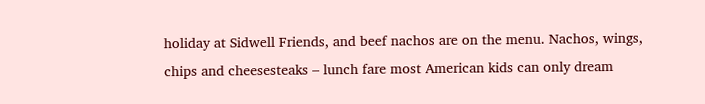holiday at Sidwell Friends, and beef nachos are on the menu. Nachos, wings, chips and cheesesteaks – lunch fare most American kids can only dream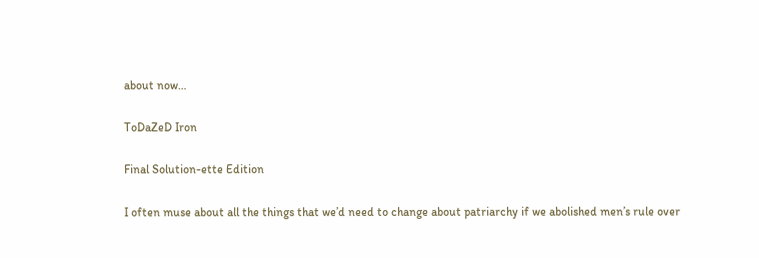about now…

ToDaZeD Iron

Final Solution-ette Edition

I often muse about all the things that we’d need to change about patriarchy if we abolished men’s rule over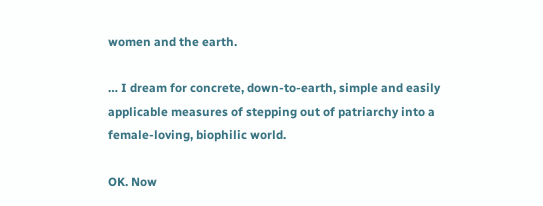women and the earth.

… I dream for concrete, down-to-earth, simple and easily applicable measures of stepping out of patriarchy into a female-loving, biophilic world.

OK. Now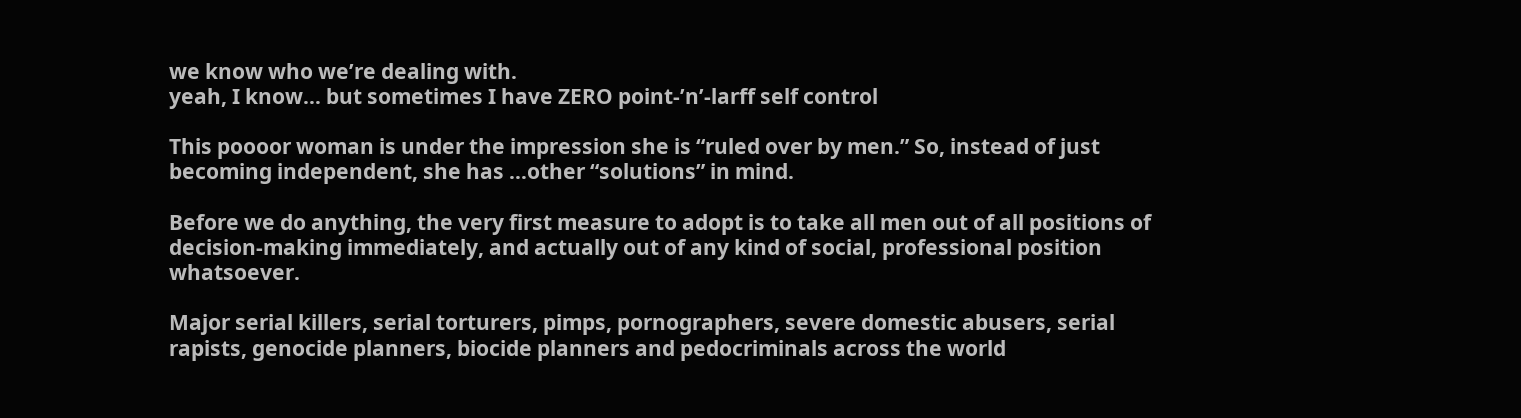we know who we’re dealing with.
yeah, I know… but sometimes I have ZERO point-’n’-larff self control

This poooor woman is under the impression she is “ruled over by men.” So, instead of just becoming independent, she has …other “solutions” in mind.

Before we do anything, the very first measure to adopt is to take all men out of all positions of decision-making immediately, and actually out of any kind of social, professional position whatsoever.

Major serial killers, serial torturers, pimps, pornographers, severe domestic abusers, serial rapists, genocide planners, biocide planners and pedocriminals across the world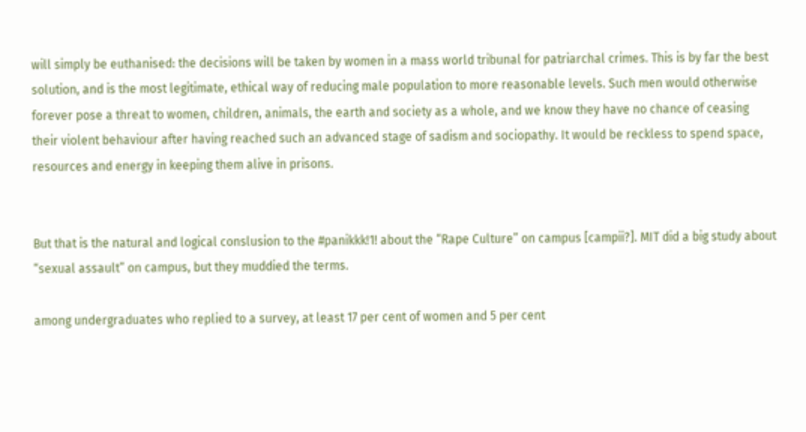will simply be euthanised: the decisions will be taken by women in a mass world tribunal for patriarchal crimes. This is by far the best solution, and is the most legitimate, ethical way of reducing male population to more reasonable levels. Such men would otherwise forever pose a threat to women, children, animals, the earth and society as a whole, and we know they have no chance of ceasing their violent behaviour after having reached such an advanced stage of sadism and sociopathy. It would be reckless to spend space, resources and energy in keeping them alive in prisons.


But that is the natural and logical conslusion to the #panikkk!1! about the “Rape Culture” on campus [campii?]. MIT did a big study about “sexual assault” on campus, but they muddied the terms.

among undergraduates who replied to a survey, at least 17 per cent of women and 5 per cent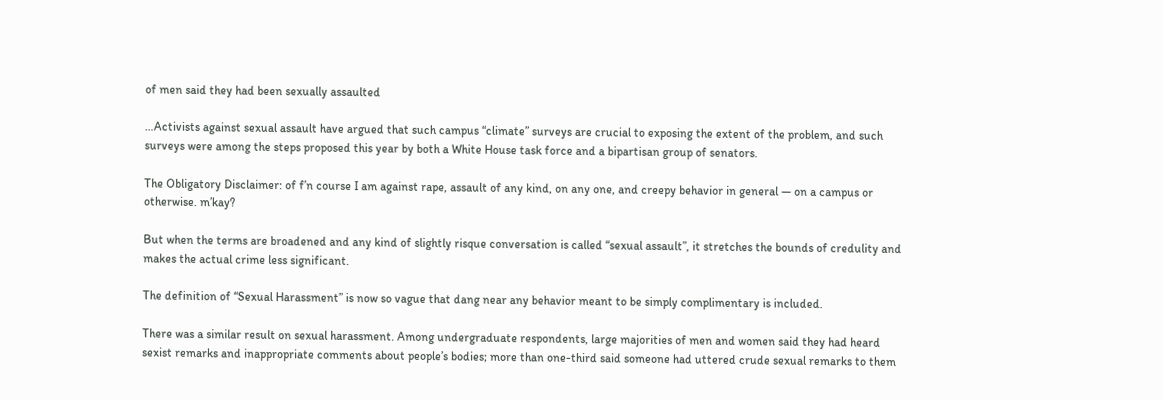of men said they had been sexually assaulted

…Activists against sexual assault have argued that such campus “climate” surveys are crucial to exposing the extent of the problem, and such surveys were among the steps proposed this year by both a White House task force and a bipartisan group of senators.

The Obligatory Disclaimer: of f’n course I am against rape, assault of any kind, on any one, and creepy behavior in general — on a campus or otherwise. m’kay?

But when the terms are broadened and any kind of slightly risque conversation is called “sexual assault”, it stretches the bounds of credulity and makes the actual crime less significant.

The definition of “Sexual Harassment” is now so vague that dang near any behavior meant to be simply complimentary is included.

There was a similar result on sexual harassment. Among undergraduate respondents, large majorities of men and women said they had heard sexist remarks and inappropriate comments about people’s bodies; more than one-third said someone had uttered crude sexual remarks to them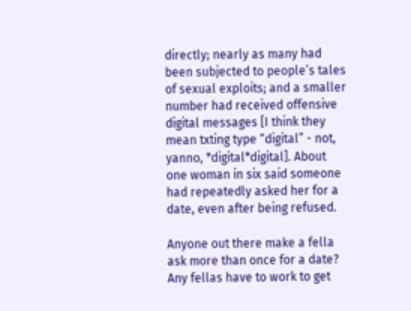directly; nearly as many had been subjected to people’s tales of sexual exploits; and a smaller number had received offensive digital messages [I think they mean txting type “digital” - not, yanno, *digital*digital]. About one woman in six said someone had repeatedly asked her for a date, even after being refused.

Anyone out there make a fella ask more than once for a date? Any fellas have to work to get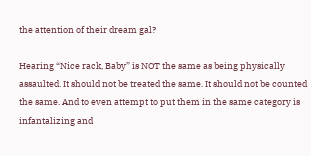the attention of their dream gal?

Hearing “Nice rack, Baby” is NOT the same as being physically assaulted. It should not be treated the same. It should not be counted the same. And to even attempt to put them in the same category is infantalizing and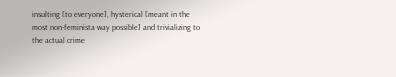insulting [to everyone], hysterical [meant in the most non-feminista way possible] and trivializing to the actual crime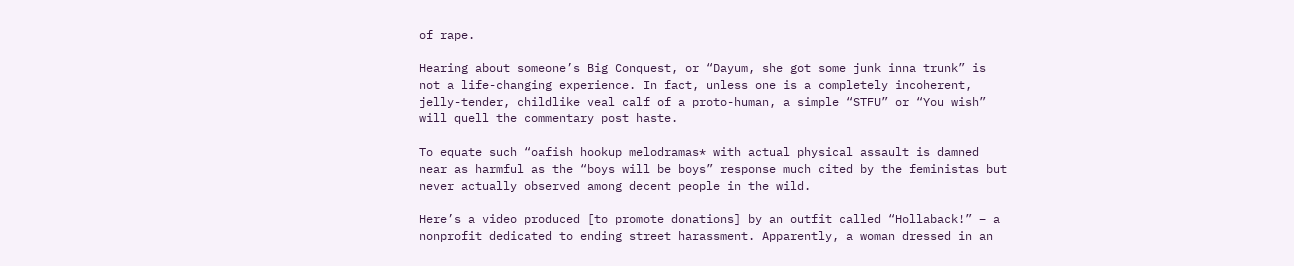of rape.

Hearing about someone’s Big Conquest, or “Dayum, she got some junk inna trunk” is not a life-changing experience. In fact, unless one is a completely incoherent, jelly-tender, childlike veal calf of a proto-human, a simple “STFU” or “You wish” will quell the commentary post haste.

To equate such “oafish hookup melodramas* with actual physical assault is damned near as harmful as the “boys will be boys” response much cited by the feministas but never actually observed among decent people in the wild.

Here’s a video produced [to promote donations] by an outfit called “Hollaback!” – a nonprofit dedicated to ending street harassment. Apparently, a woman dressed in an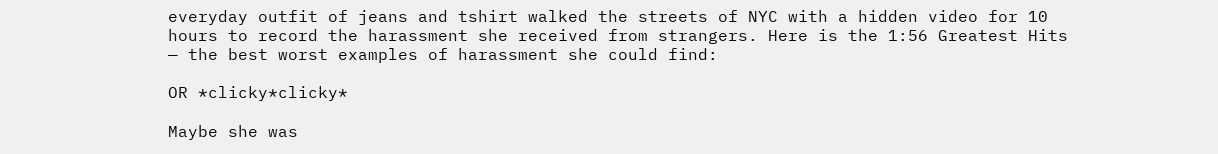everyday outfit of jeans and tshirt walked the streets of NYC with a hidden video for 10 hours to record the harassment she received from strangers. Here is the 1:56 Greatest Hits — the best worst examples of harassment she could find:

OR *clicky*clicky*

Maybe she was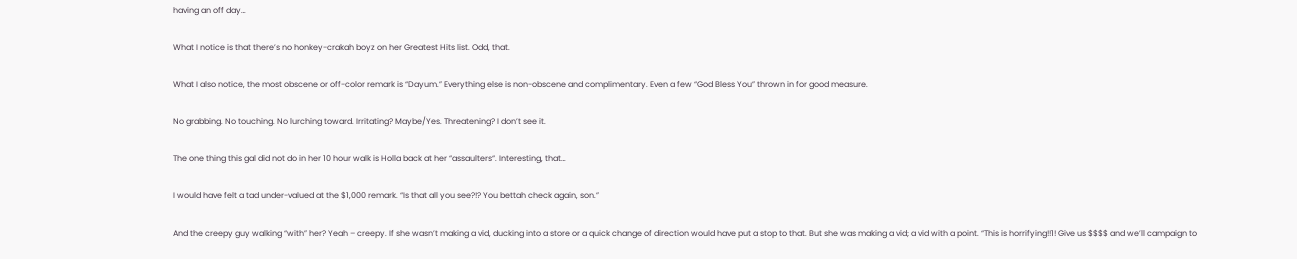having an off day…

What I notice is that there’s no honkey-crakah boyz on her Greatest Hits list. Odd, that.

What I also notice, the most obscene or off-color remark is “Dayum.” Everything else is non-obscene and complimentary. Even a few “God Bless You” thrown in for good measure.

No grabbing. No touching. No lurching toward. Irritating? Maybe/Yes. Threatening? I don’t see it.

The one thing this gal did not do in her 10 hour walk is Holla back at her “assaulters“. Interesting, that…

I would have felt a tad under-valued at the $1,000 remark. “Is that all you see?!? You bettah check again, son.”

And the creepy guy walking “with” her? Yeah – creepy. If she wasn’t making a vid, ducking into a store or a quick change of direction would have put a stop to that. But she was making a vid; a vid with a point. “This is horrifying!!1! Give us $$$$ and we’ll campaign to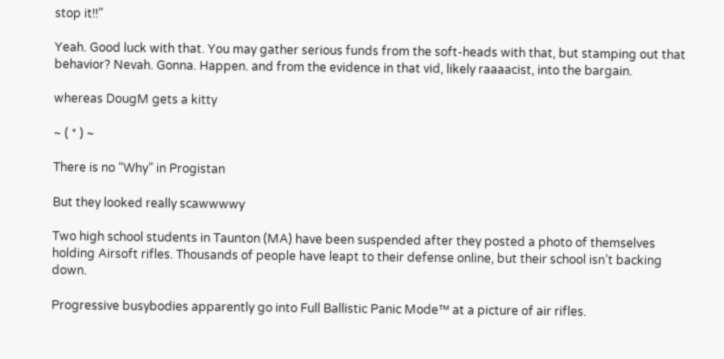stop it!!”

Yeah. Good luck with that. You may gather serious funds from the soft-heads with that, but stamping out that behavior? Nevah. Gonna. Happen. and from the evidence in that vid, likely raaaacist, into the bargain.

whereas DougM gets a kitty

~ ( * ) ~

There is no “Why” in Progistan

But they looked really scawwwwy

Two high school students in Taunton (MA) have been suspended after they posted a photo of themselves holding Airsoft rifles. Thousands of people have leapt to their defense online, but their school isn’t backing down.

Progressive busybodies apparently go into Full Ballistic Panic Mode™ at a picture of air rifles.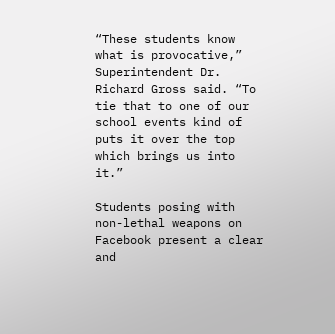“These students know what is provocative,” Superintendent Dr. Richard Gross said. “To tie that to one of our school events kind of puts it over the top which brings us into it.”

Students posing with non-lethal weapons on Facebook present a clear and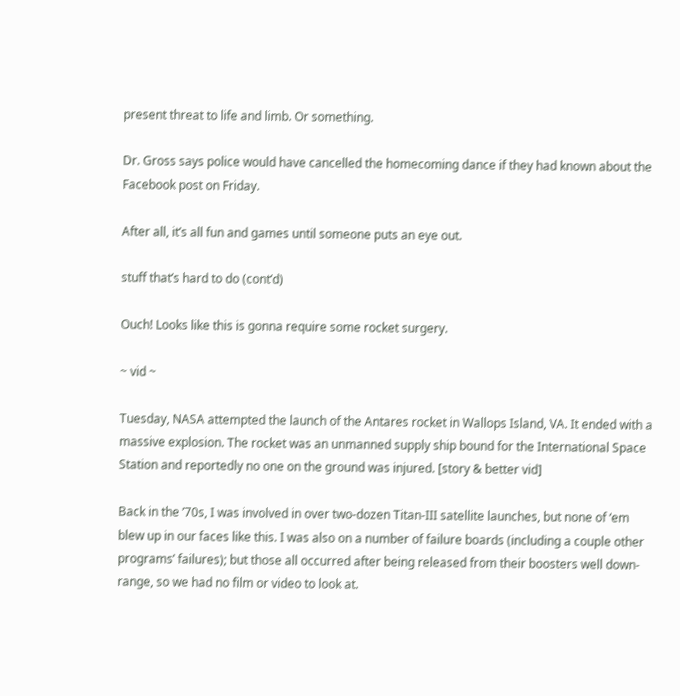present threat to life and limb. Or something.

Dr. Gross says police would have cancelled the homecoming dance if they had known about the Facebook post on Friday.

After all, it’s all fun and games until someone puts an eye out.

stuff that’s hard to do (cont’d)

Ouch! Looks like this is gonna require some rocket surgery.

~ vid ~

Tuesday, NASA attempted the launch of the Antares rocket in Wallops Island, VA. It ended with a massive explosion. The rocket was an unmanned supply ship bound for the International Space Station and reportedly no one on the ground was injured. [story & better vid]

Back in the ’70s, I was involved in over two-dozen Titan-III satellite launches, but none of ‘em blew up in our faces like this. I was also on a number of failure boards (including a couple other programs’ failures); but those all occurred after being released from their boosters well down-range, so we had no film or video to look at.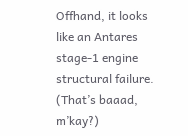Offhand, it looks like an Antares stage-1 engine structural failure.
(That’s baaad, m’kay?)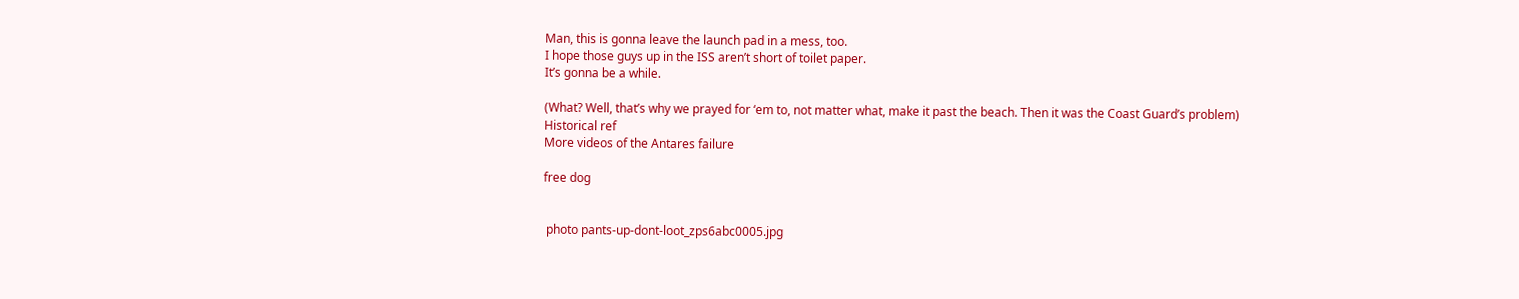Man, this is gonna leave the launch pad in a mess, too.
I hope those guys up in the ISS aren’t short of toilet paper.
It’s gonna be a while.

(What? Well, that’s why we prayed for ‘em to, not matter what, make it past the beach. Then it was the Coast Guard’s problem)
Historical ref
More videos of the Antares failure

free dog


 photo pants-up-dont-loot_zps6abc0005.jpg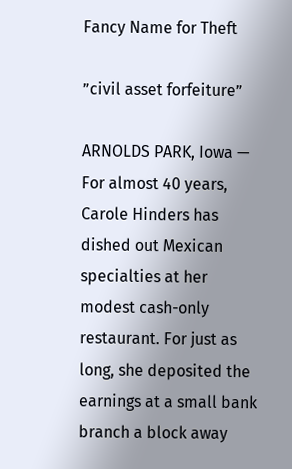Fancy Name for Theft

”civil asset forfeiture”

ARNOLDS PARK, Iowa — For almost 40 years, Carole Hinders has dished out Mexican specialties at her modest cash-only restaurant. For just as long, she deposited the earnings at a small bank branch a block away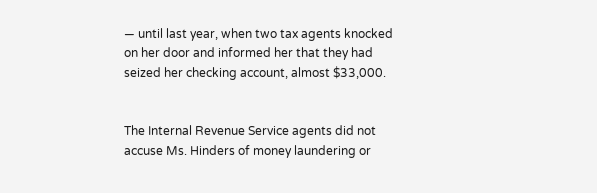— until last year, when two tax agents knocked on her door and informed her that they had seized her checking account, almost $33,000.


The Internal Revenue Service agents did not accuse Ms. Hinders of money laundering or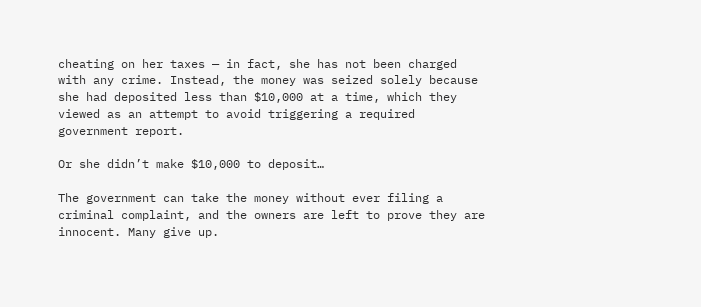cheating on her taxes — in fact, she has not been charged with any crime. Instead, the money was seized solely because she had deposited less than $10,000 at a time, which they viewed as an attempt to avoid triggering a required government report.

Or she didn’t make $10,000 to deposit…

The government can take the money without ever filing a criminal complaint, and the owners are left to prove they are innocent. Many give up.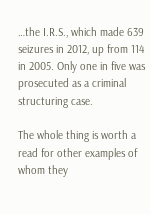…the I.R.S., which made 639 seizures in 2012, up from 114 in 2005. Only one in five was prosecuted as a criminal structuring case.

The whole thing is worth a read for other examples of whom they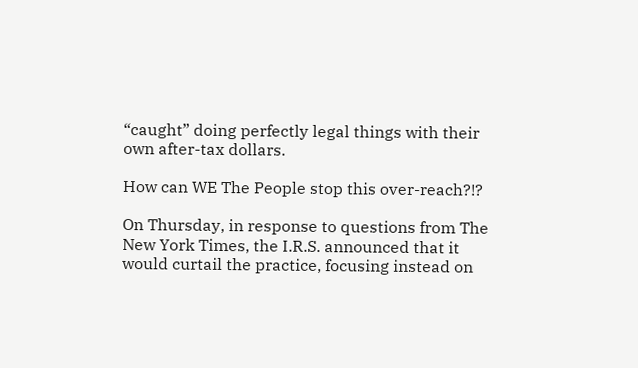“caught” doing perfectly legal things with their own after-tax dollars.

How can WE The People stop this over-reach?!?

On Thursday, in response to questions from The New York Times, the I.R.S. announced that it would curtail the practice, focusing instead on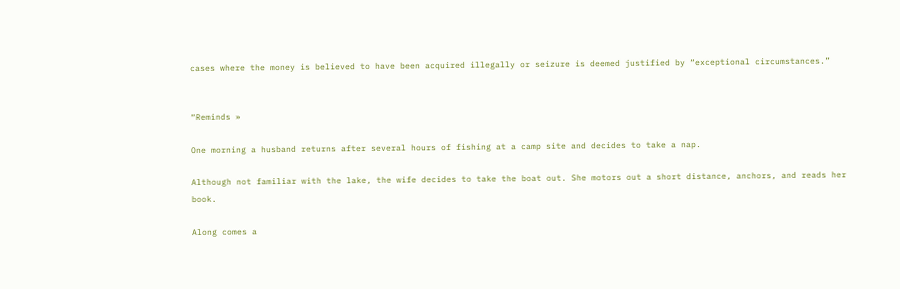cases where the money is believed to have been acquired illegally or seizure is deemed justified by “exceptional circumstances.”


“Reminds »

One morning a husband returns after several hours of fishing at a camp site and decides to take a nap.

Although not familiar with the lake, the wife decides to take the boat out. She motors out a short distance, anchors, and reads her book.

Along comes a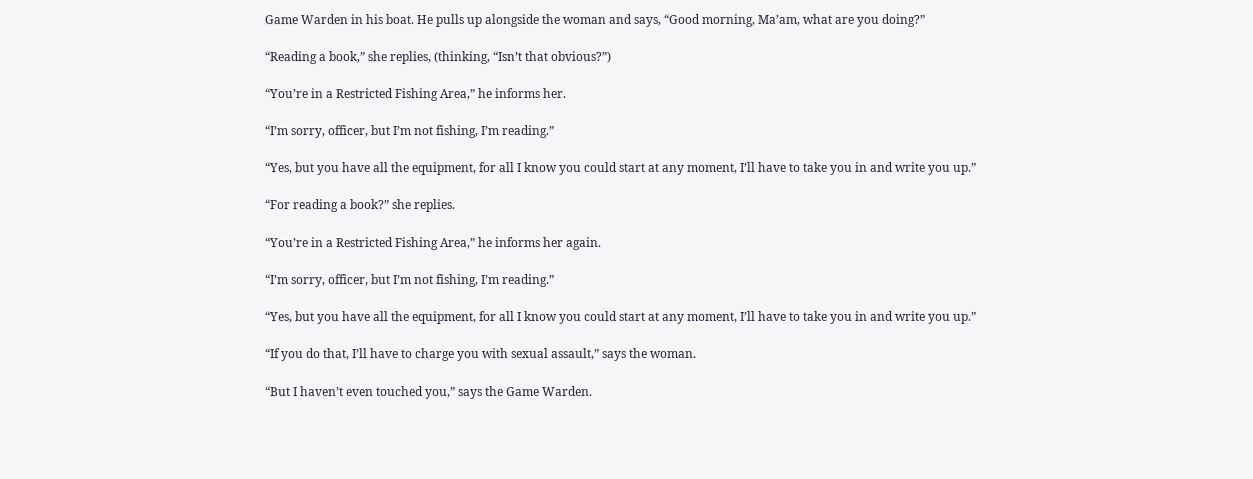Game Warden in his boat. He pulls up alongside the woman and says, “Good morning, Ma’am, what are you doing?”

“Reading a book,” she replies, (thinking, “Isn’t that obvious?”)

“You’re in a Restricted Fishing Area,” he informs her.

“I’m sorry, officer, but I’m not fishing, I’m reading.”

“Yes, but you have all the equipment, for all I know you could start at any moment, I’ll have to take you in and write you up.”

“For reading a book?” she replies.

“You’re in a Restricted Fishing Area,” he informs her again.

“I’m sorry, officer, but I’m not fishing, I’m reading.”

“Yes, but you have all the equipment, for all I know you could start at any moment, I’ll have to take you in and write you up.”

“If you do that, I’ll have to charge you with sexual assault,” says the woman.

“But I haven’t even touched you,” says the Game Warden.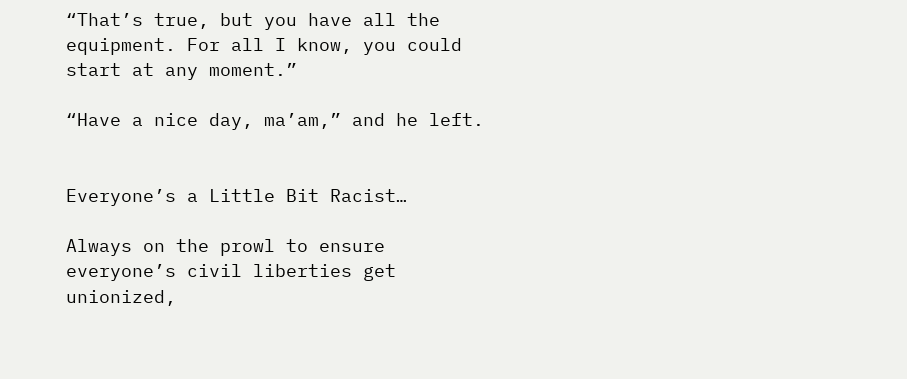“That’s true, but you have all the equipment. For all I know, you could start at any moment.”

“Have a nice day, ma’am,” and he left.


Everyone’s a Little Bit Racist…

Always on the prowl to ensure everyone’s civil liberties get unionized,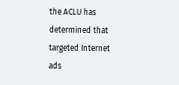the ACLU has determined that targeted Internet ads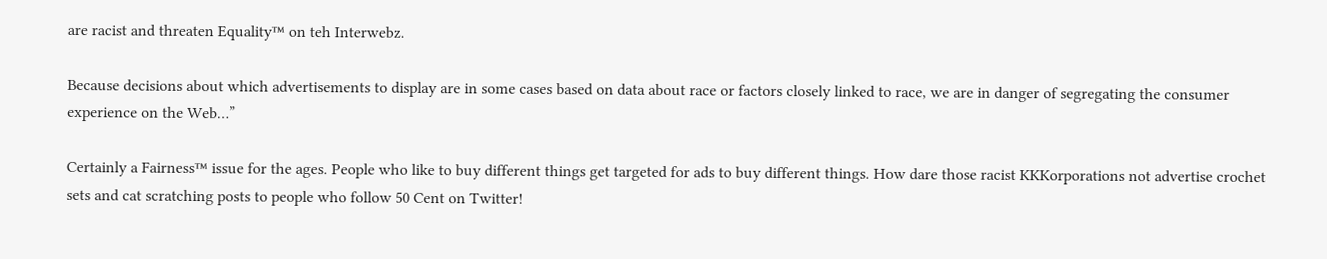are racist and threaten Equality™ on teh Interwebz.

Because decisions about which advertisements to display are in some cases based on data about race or factors closely linked to race, we are in danger of segregating the consumer experience on the Web…”

Certainly a Fairness™ issue for the ages. People who like to buy different things get targeted for ads to buy different things. How dare those racist KKKorporations not advertise crochet sets and cat scratching posts to people who follow 50 Cent on Twitter!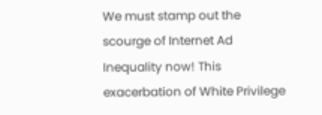We must stamp out the scourge of Internet Ad Inequality now! This exacerbation of White Privilege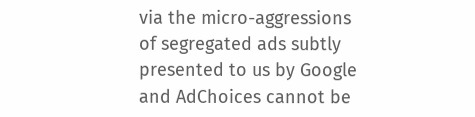via the micro-aggressions of segregated ads subtly presented to us by Google and AdChoices cannot be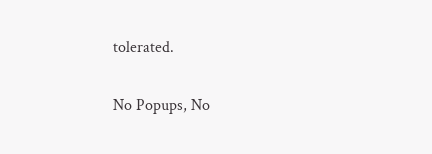tolerated.

No Popups, No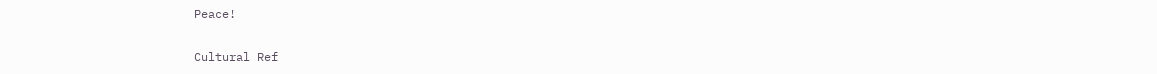Peace!


Cultural Ref